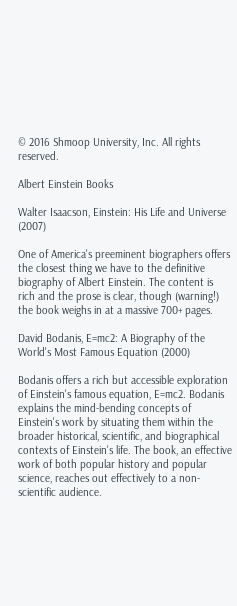© 2016 Shmoop University, Inc. All rights reserved.

Albert Einstein Books

Walter Isaacson, Einstein: His Life and Universe (2007)

One of America's preeminent biographers offers the closest thing we have to the definitive biography of Albert Einstein. The content is rich and the prose is clear, though (warning!) the book weighs in at a massive 700+ pages.

David Bodanis, E=mc2: A Biography of the World's Most Famous Equation (2000)

Bodanis offers a rich but accessible exploration of Einstein's famous equation, E=mc2. Bodanis explains the mind-bending concepts of Einstein's work by situating them within the broader historical, scientific, and biographical contexts of Einstein's life. The book, an effective work of both popular history and popular science, reaches out effectively to a non-scientific audience.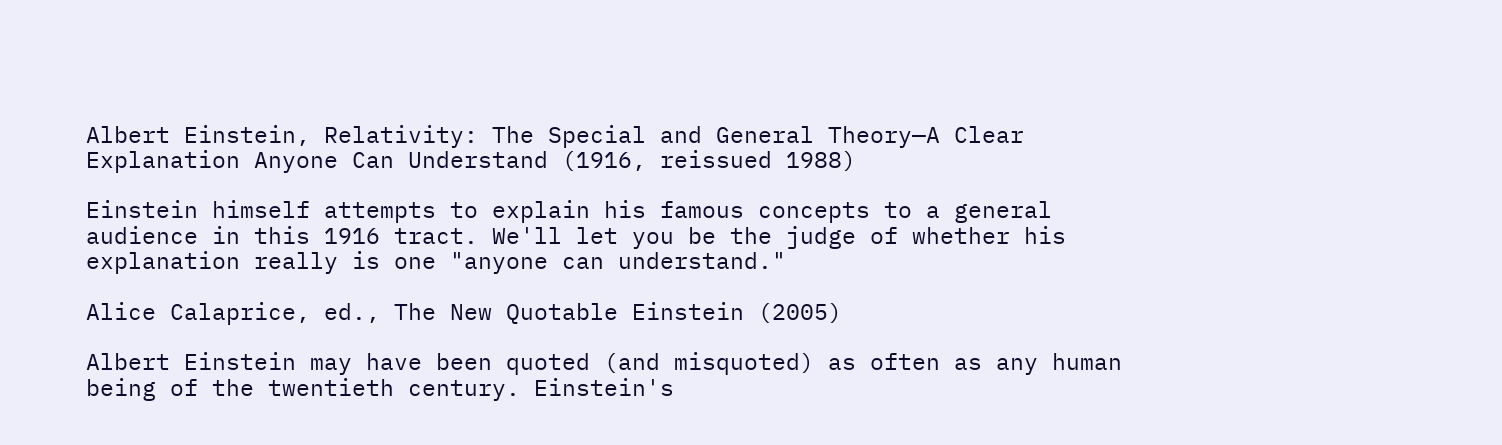Albert Einstein, Relativity: The Special and General Theory—A Clear Explanation Anyone Can Understand (1916, reissued 1988)

Einstein himself attempts to explain his famous concepts to a general audience in this 1916 tract. We'll let you be the judge of whether his explanation really is one "anyone can understand."

Alice Calaprice, ed., The New Quotable Einstein (2005)

Albert Einstein may have been quoted (and misquoted) as often as any human being of the twentieth century. Einstein's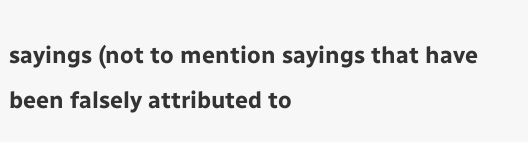sayings (not to mention sayings that have been falsely attributed to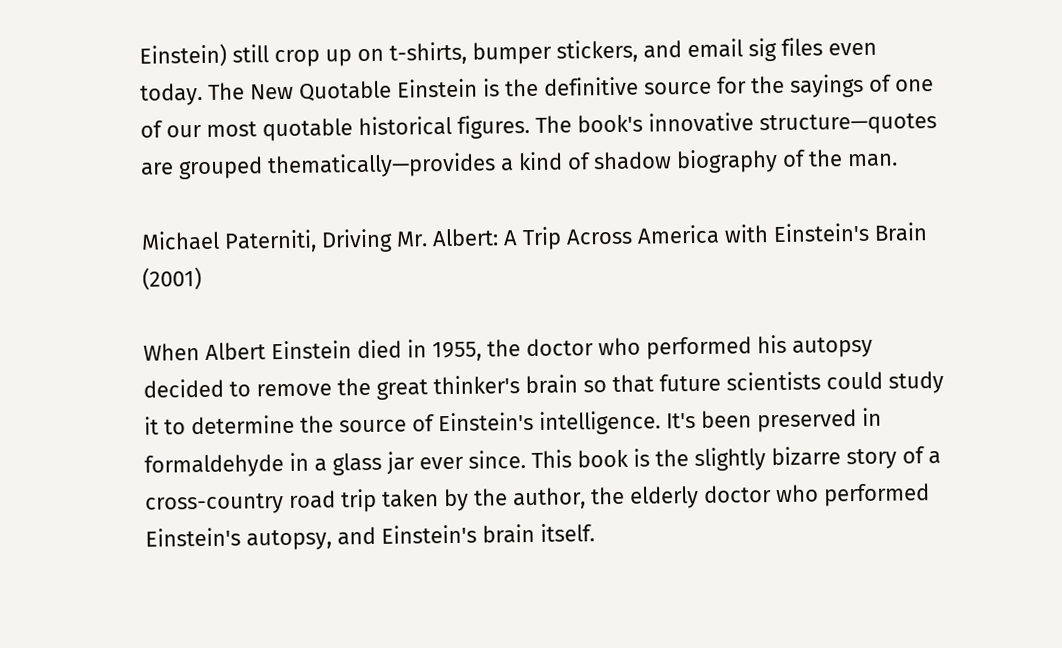Einstein) still crop up on t-shirts, bumper stickers, and email sig files even today. The New Quotable Einstein is the definitive source for the sayings of one of our most quotable historical figures. The book's innovative structure—quotes are grouped thematically—provides a kind of shadow biography of the man.

Michael Paterniti, Driving Mr. Albert: A Trip Across America with Einstein's Brain (2001)

When Albert Einstein died in 1955, the doctor who performed his autopsy decided to remove the great thinker's brain so that future scientists could study it to determine the source of Einstein's intelligence. It's been preserved in formaldehyde in a glass jar ever since. This book is the slightly bizarre story of a cross-country road trip taken by the author, the elderly doctor who performed Einstein's autopsy, and Einstein's brain itself.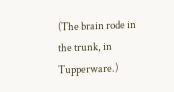(The brain rode in the trunk, in Tupperware.)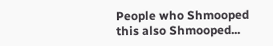People who Shmooped this also Shmooped...